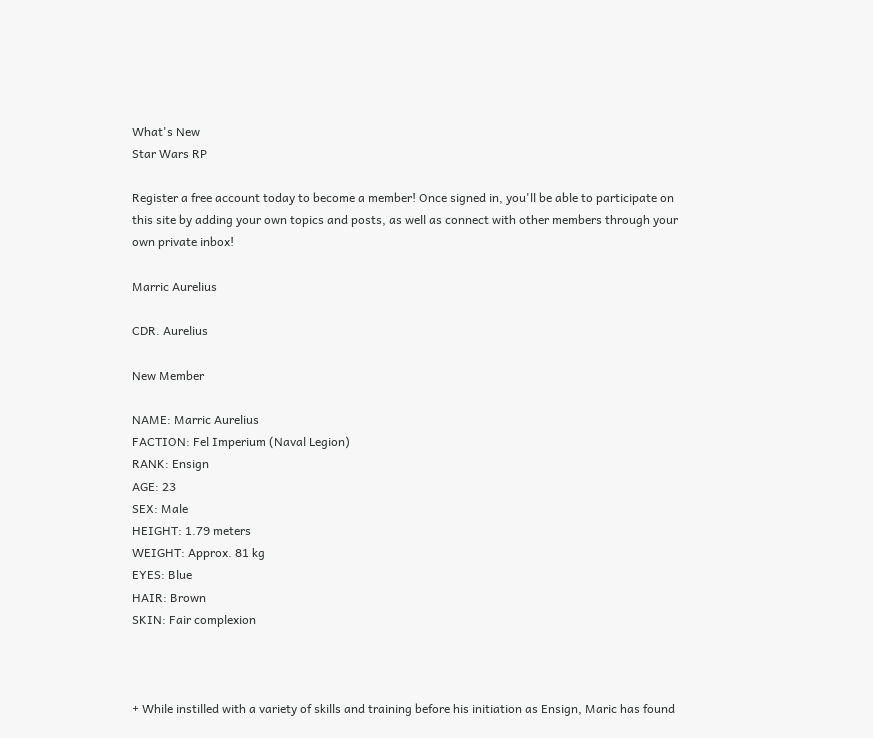What's New
Star Wars RP

Register a free account today to become a member! Once signed in, you'll be able to participate on this site by adding your own topics and posts, as well as connect with other members through your own private inbox!

Marric Aurelius

CDR. Aurelius

New Member

NAME: Marric Aurelius
FACTION: Fel Imperium (Naval Legion)
RANK: Ensign
AGE: 23
SEX: Male
HEIGHT: 1.79 meters
WEIGHT: Approx. 81 kg
EYES: Blue
HAIR: Brown
SKIN: Fair complexion



+ While instilled with a variety of skills and training before his initiation as Ensign, Maric has found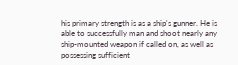his primary strength is as a ship's gunner. He is able to successfully man and shoot nearly any ship-mounted weapon if called on, as well as possessing sufficient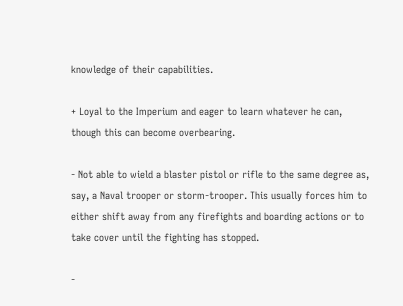knowledge of their capabilities.

+ Loyal to the Imperium and eager to learn whatever he can, though this can become overbearing.

- Not able to wield a blaster pistol or rifle to the same degree as, say, a Naval trooper or storm-trooper. This usually forces him to either shift away from any firefights and boarding actions or to take cover until the fighting has stopped.

-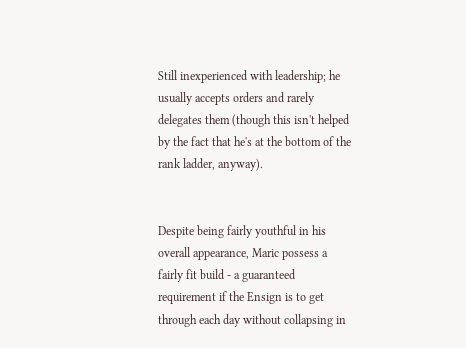Still inexperienced with leadership; he usually accepts orders and rarely delegates them (though this isn't helped by the fact that he's at the bottom of the rank ladder, anyway).


Despite being fairly youthful in his overall appearance, Maric possess a fairly fit build - a guaranteed requirement if the Ensign is to get through each day without collapsing in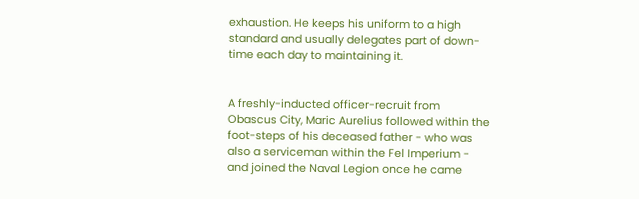exhaustion. He keeps his uniform to a high standard and usually delegates part of down-time each day to maintaining it.


A freshly-inducted officer-recruit from Obascus City, Maric Aurelius followed within the foot-steps of his deceased father - who was also a serviceman within the Fel Imperium - and joined the Naval Legion once he came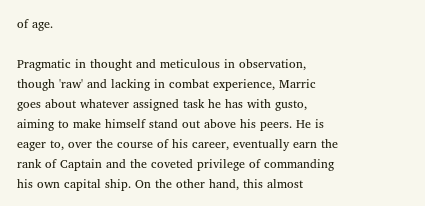of age.

Pragmatic in thought and meticulous in observation, though 'raw' and lacking in combat experience, Marric goes about whatever assigned task he has with gusto, aiming to make himself stand out above his peers. He is eager to, over the course of his career, eventually earn the rank of Captain and the coveted privilege of commanding his own capital ship. On the other hand, this almost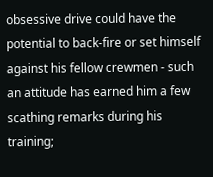obsessive drive could have the potential to back-fire or set himself against his fellow crewmen - such an attitude has earned him a few scathing remarks during his training;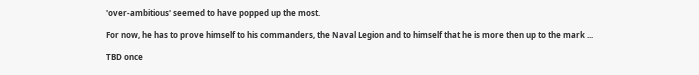'over-ambitious' seemed to have popped up the most.

For now, he has to prove himself to his commanders, the Naval Legion and to himself that he is more then up to the mark ...

TBD once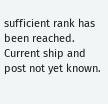sufficient rank has been reached.
Current ship and post not yet known.